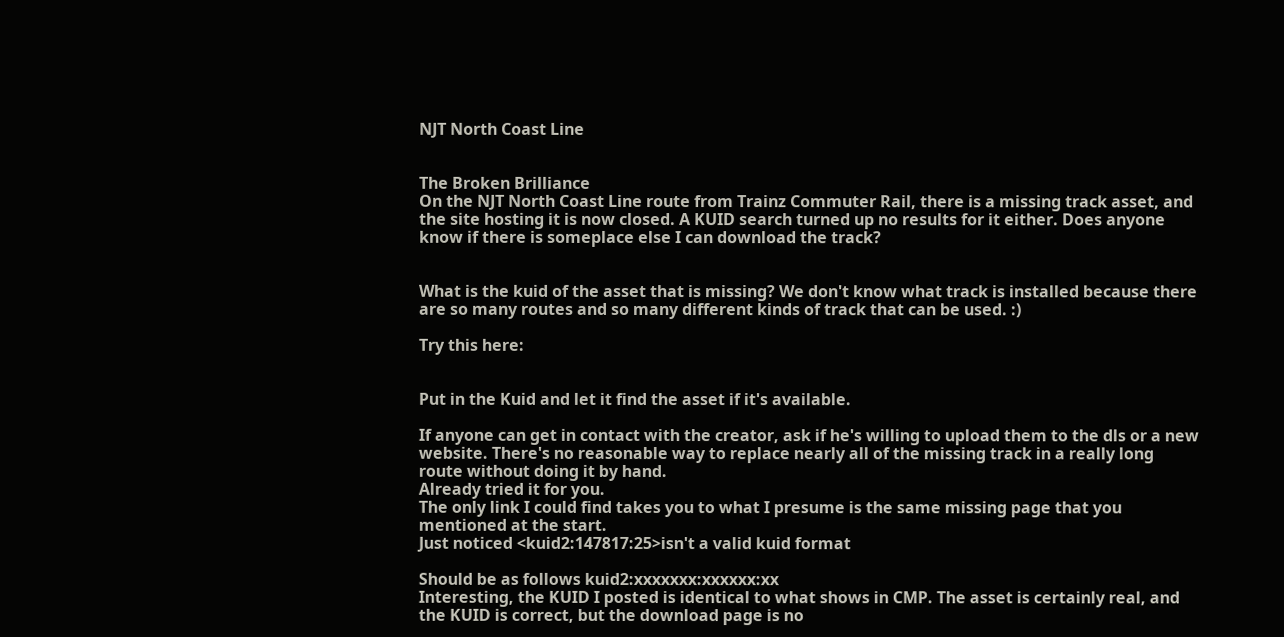NJT North Coast Line


The Broken Brilliance
On the NJT North Coast Line route from Trainz Commuter Rail, there is a missing track asset, and the site hosting it is now closed. A KUID search turned up no results for it either. Does anyone know if there is someplace else I can download the track?


What is the kuid of the asset that is missing? We don't know what track is installed because there are so many routes and so many different kinds of track that can be used. :)

Try this here:


Put in the Kuid and let it find the asset if it's available.

If anyone can get in contact with the creator, ask if he's willing to upload them to the dls or a new website. There's no reasonable way to replace nearly all of the missing track in a really long route without doing it by hand.
Already tried it for you.
The only link I could find takes you to what I presume is the same missing page that you mentioned at the start.
Just noticed <kuid2:147817:25>isn't a valid kuid format

Should be as follows kuid2:xxxxxxx:xxxxxx:xx
Interesting, the KUID I posted is identical to what shows in CMP. The asset is certainly real, and the KUID is correct, but the download page is no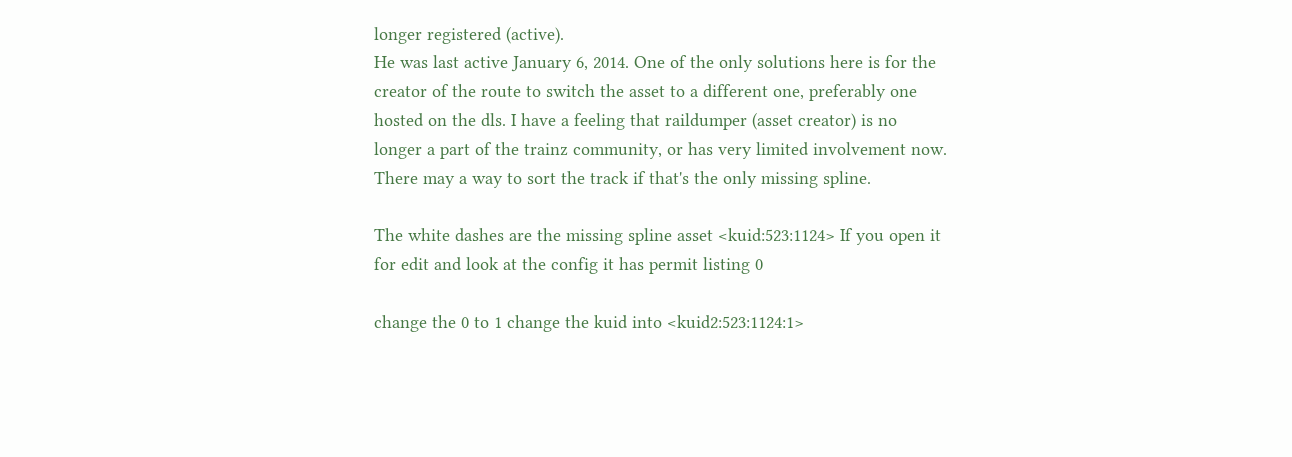longer registered (active).
He was last active January 6, 2014. One of the only solutions here is for the creator of the route to switch the asset to a different one, preferably one hosted on the dls. I have a feeling that raildumper (asset creator) is no longer a part of the trainz community, or has very limited involvement now.
There may a way to sort the track if that's the only missing spline.

The white dashes are the missing spline asset <kuid:523:1124> If you open it for edit and look at the config it has permit listing 0

change the 0 to 1 change the kuid into <kuid2:523:1124:1>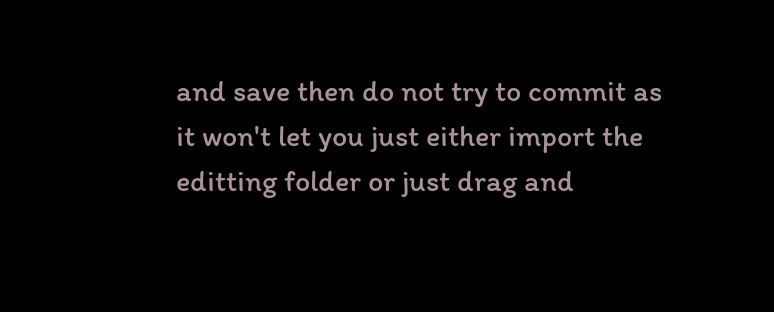and save then do not try to commit as it won't let you just either import the editting folder or just drag and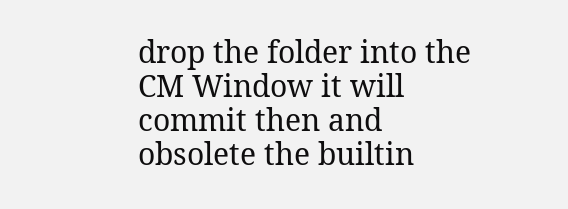drop the folder into the CM Window it will commit then and obsolete the builtin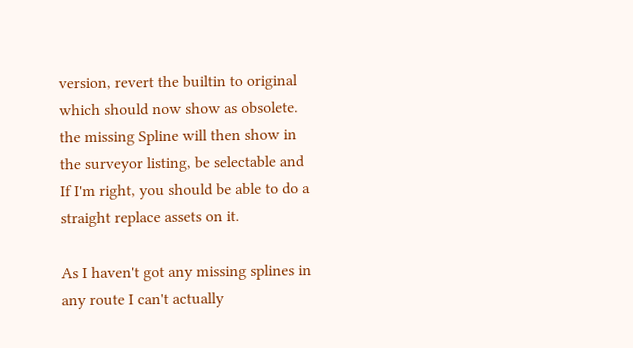version, revert the builtin to original which should now show as obsolete. the missing Spline will then show in the surveyor listing, be selectable and If I'm right, you should be able to do a straight replace assets on it.

As I haven't got any missing splines in any route I can't actually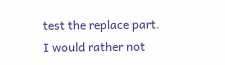test the replace part.
I would rather not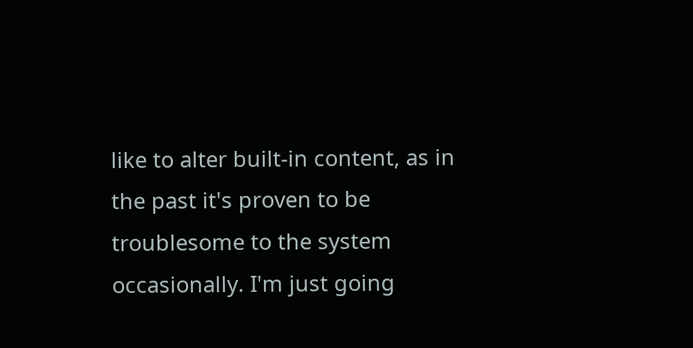like to alter built-in content, as in the past it's proven to be troublesome to the system occasionally. I'm just going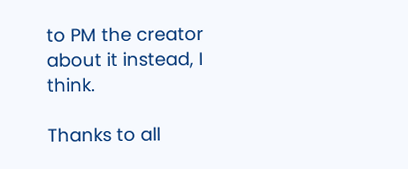to PM the creator about it instead, I think.

Thanks to all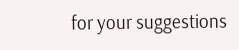for your suggestions